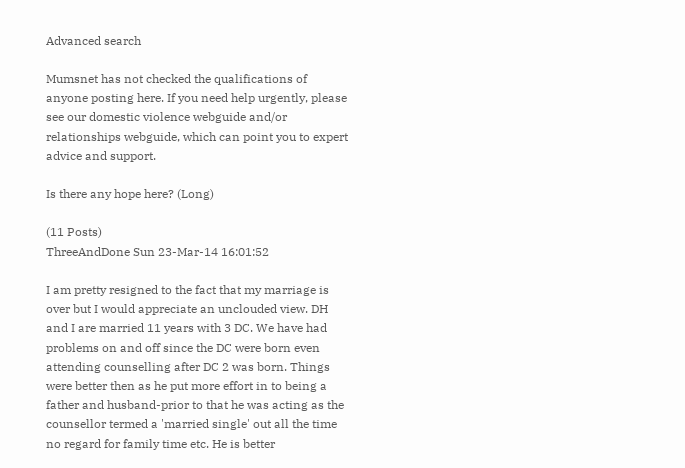Advanced search

Mumsnet has not checked the qualifications of anyone posting here. If you need help urgently, please see our domestic violence webguide and/or relationships webguide, which can point you to expert advice and support.

Is there any hope here? (Long)

(11 Posts)
ThreeAndDone Sun 23-Mar-14 16:01:52

I am pretty resigned to the fact that my marriage is over but I would appreciate an unclouded view. DH and I are married 11 years with 3 DC. We have had problems on and off since the DC were born even attending counselling after DC 2 was born. Things were better then as he put more effort in to being a father and husband-prior to that he was acting as the counsellor termed a 'married single' out all the time no regard for family time etc. He is better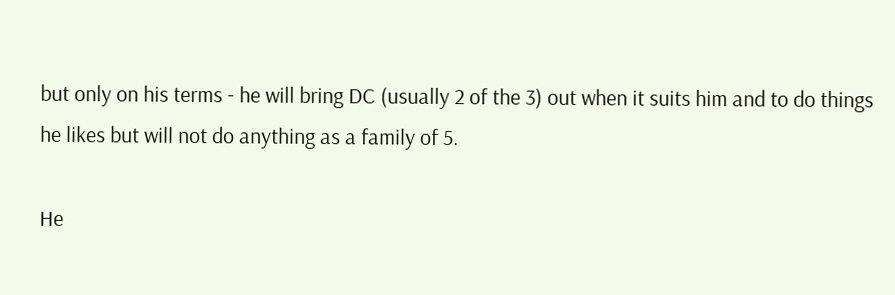but only on his terms - he will bring DC (usually 2 of the 3) out when it suits him and to do things he likes but will not do anything as a family of 5.

He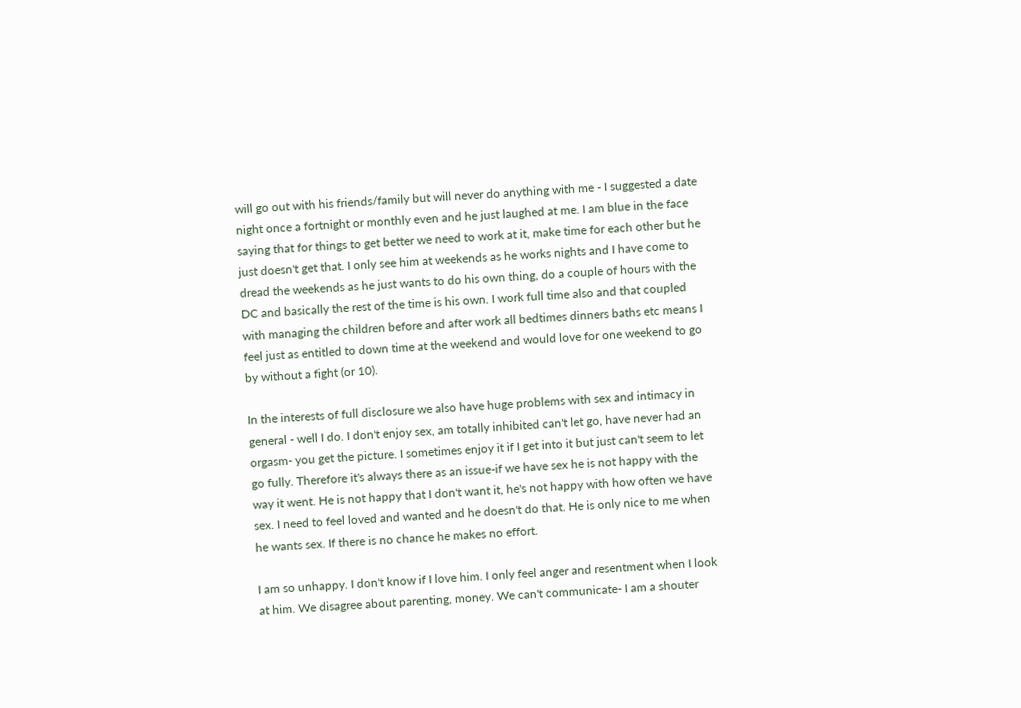will go out with his friends/family but will never do anything with me - I suggested a date night once a fortnight or monthly even and he just laughed at me. I am blue in the face saying that for things to get better we need to work at it, make time for each other but he just doesn't get that. I only see him at weekends as he works nights and I have come to dread the weekends as he just wants to do his own thing, do a couple of hours with the DC and basically the rest of the time is his own. I work full time also and that coupled with managing the children before and after work all bedtimes dinners baths etc means I feel just as entitled to down time at the weekend and would love for one weekend to go by without a fight (or 10).

In the interests of full disclosure we also have huge problems with sex and intimacy in general - well I do. I don't enjoy sex, am totally inhibited can't let go, have never had an orgasm- you get the picture. I sometimes enjoy it if I get into it but just can't seem to let go fully. Therefore it's always there as an issue-if we have sex he is not happy with the way it went. He is not happy that I don't want it, he's not happy with how often we have sex. I need to feel loved and wanted and he doesn't do that. He is only nice to me when he wants sex. If there is no chance he makes no effort.

I am so unhappy. I don't know if I love him. I only feel anger and resentment when I look at him. We disagree about parenting, money. We can't communicate- I am a shouter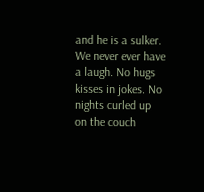and he is a sulker. We never ever have a laugh. No hugs kisses in jokes. No nights curled up on the couch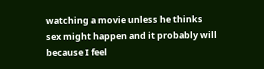watching a movie unless he thinks sex might happen and it probably will because I feel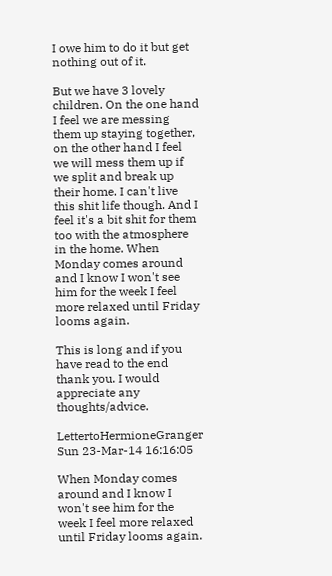I owe him to do it but get nothing out of it.

But we have 3 lovely children. On the one hand I feel we are messing them up staying together, on the other hand I feel we will mess them up if we split and break up their home. I can't live this shit life though. And I feel it's a bit shit for them too with the atmosphere in the home. When Monday comes around and I know I won't see him for the week I feel more relaxed until Friday looms again.

This is long and if you have read to the end thank you. I would appreciate any thoughts/advice.

LettertoHermioneGranger Sun 23-Mar-14 16:16:05

When Monday comes around and I know I won't see him for the week I feel more relaxed until Friday looms again.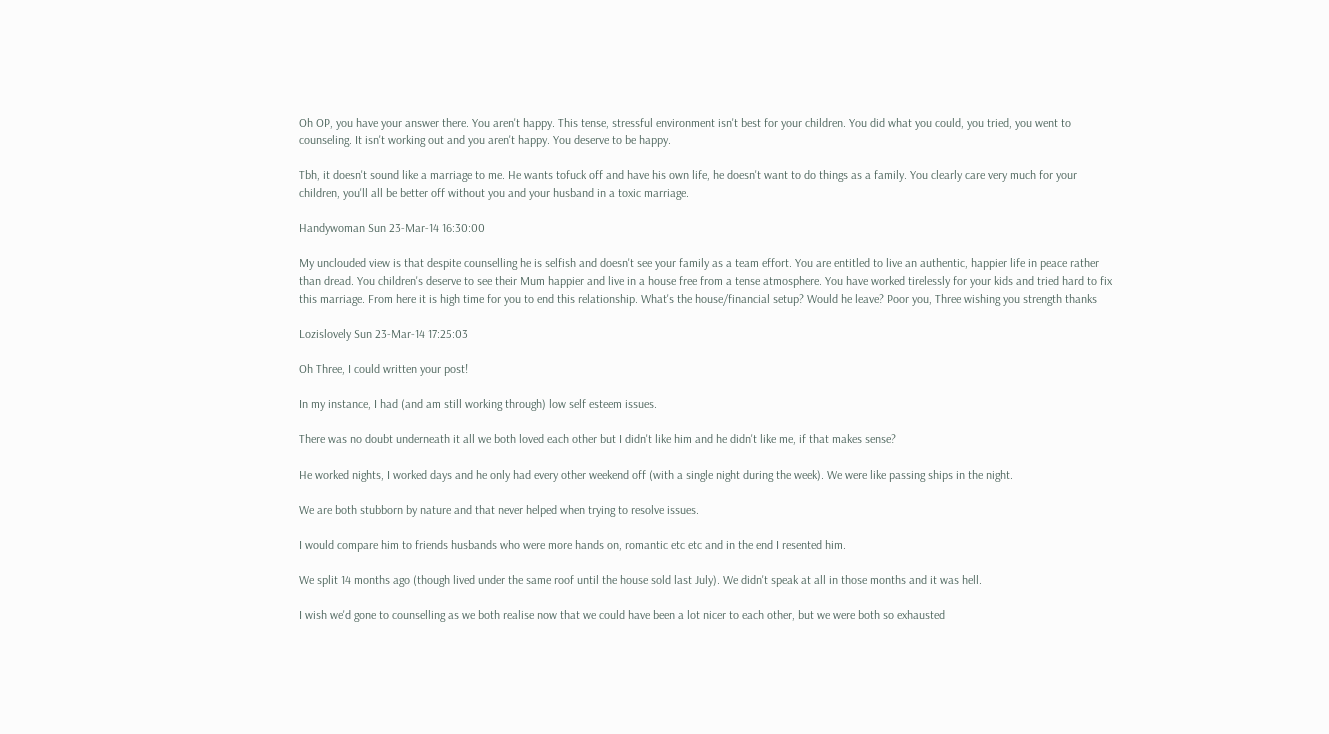Oh OP, you have your answer there. You aren't happy. This tense, stressful environment isn't best for your children. You did what you could, you tried, you went to counseling. It isn't working out and you aren't happy. You deserve to be happy.

Tbh, it doesn't sound like a marriage to me. He wants tofuck off and have his own life, he doesn't want to do things as a family. You clearly care very much for your children, you'll all be better off without you and your husband in a toxic marriage.

Handywoman Sun 23-Mar-14 16:30:00

My unclouded view is that despite counselling he is selfish and doesn't see your family as a team effort. You are entitled to live an authentic, happier life in peace rather than dread. You children's deserve to see their Mum happier and live in a house free from a tense atmosphere. You have worked tirelessly for your kids and tried hard to fix this marriage. From here it is high time for you to end this relationship. What's the house/financial setup? Would he leave? Poor you, Three wishing you strength thanks

Lozislovely Sun 23-Mar-14 17:25:03

Oh Three, I could written your post!

In my instance, I had (and am still working through) low self esteem issues.

There was no doubt underneath it all we both loved each other but I didn't like him and he didn't like me, if that makes sense?

He worked nights, I worked days and he only had every other weekend off (with a single night during the week). We were like passing ships in the night.

We are both stubborn by nature and that never helped when trying to resolve issues.

I would compare him to friends husbands who were more hands on, romantic etc etc and in the end I resented him.

We split 14 months ago (though lived under the same roof until the house sold last July). We didn't speak at all in those months and it was hell.

I wish we'd gone to counselling as we both realise now that we could have been a lot nicer to each other, but we were both so exhausted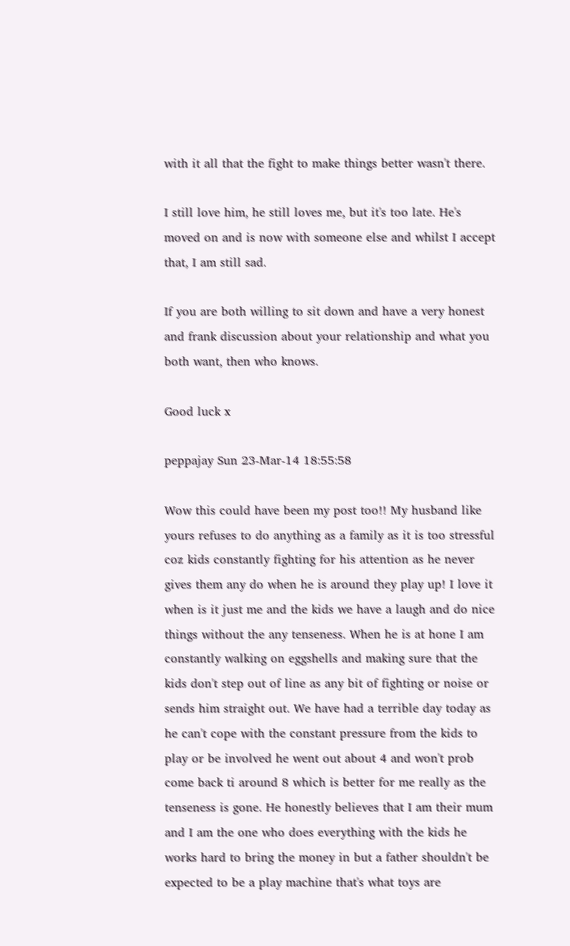with it all that the fight to make things better wasn't there.

I still love him, he still loves me, but it's too late. He's moved on and is now with someone else and whilst I accept that, I am still sad.

If you are both willing to sit down and have a very honest and frank discussion about your relationship and what you both want, then who knows.

Good luck x

peppajay Sun 23-Mar-14 18:55:58

Wow this could have been my post too!! My husband like yours refuses to do anything as a family as it is too stressful coz kids constantly fighting for his attention as he never gives them any do when he is around they play up! I love it when is it just me and the kids we have a laugh and do nice things without the any tenseness. When he is at hone I am constantly walking on eggshells and making sure that the kids don't step out of line as any bit of fighting or noise or sends him straight out. We have had a terrible day today as he can't cope with the constant pressure from the kids to play or be involved he went out about 4 and won't prob come back ti around 8 which is better for me really as the tenseness is gone. He honestly believes that I am their mum and I am the one who does everything with the kids he works hard to bring the money in but a father shouldn't be expected to be a play machine that's what toys are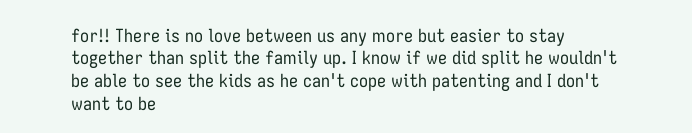for!! There is no love between us any more but easier to stay together than split the family up. I know if we did split he wouldn't be able to see the kids as he can't cope with patenting and I don't want to be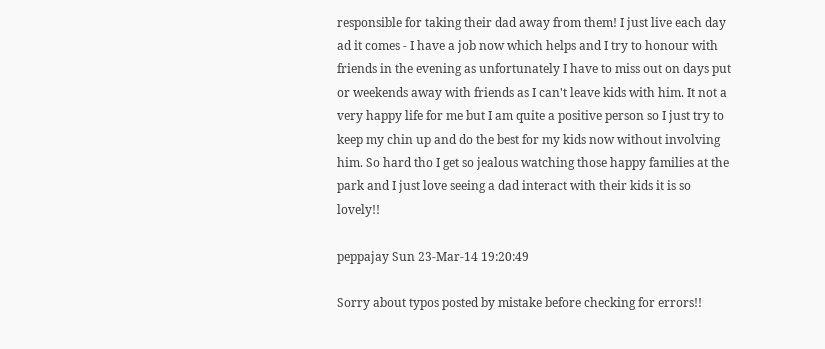responsible for taking their dad away from them! I just live each day ad it comes - I have a job now which helps and I try to honour with friends in the evening as unfortunately I have to miss out on days put or weekends away with friends as I can't leave kids with him. It not a very happy life for me but I am quite a positive person so I just try to keep my chin up and do the best for my kids now without involving him. So hard tho I get so jealous watching those happy families at the park and I just love seeing a dad interact with their kids it is so lovely!!

peppajay Sun 23-Mar-14 19:20:49

Sorry about typos posted by mistake before checking for errors!!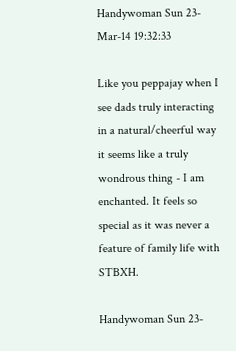Handywoman Sun 23-Mar-14 19:32:33

Like you peppajay when I see dads truly interacting in a natural/cheerful way it seems like a truly wondrous thing - I am enchanted. It feels so special as it was never a feature of family life with STBXH.

Handywoman Sun 23-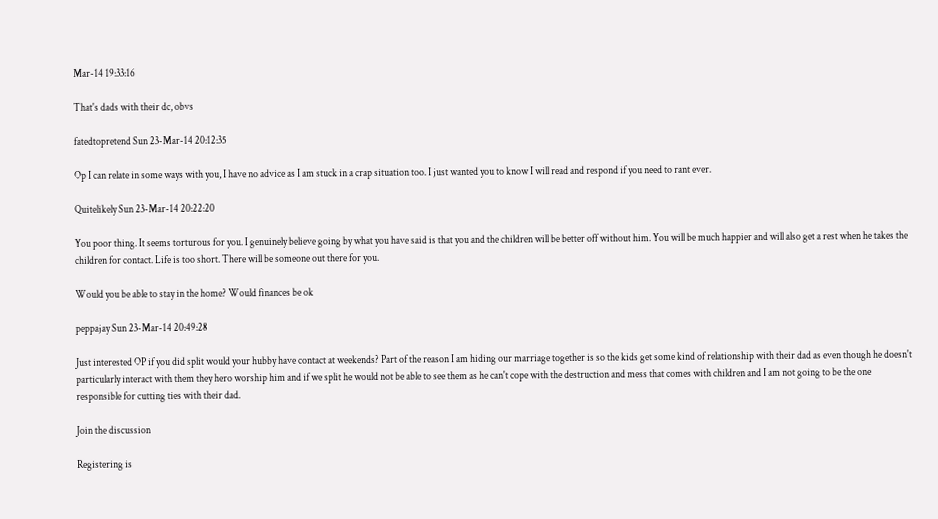Mar-14 19:33:16

That's dads with their dc, obvs

fatedtopretend Sun 23-Mar-14 20:12:35

Op I can relate in some ways with you, I have no advice as I am stuck in a crap situation too. I just wanted you to know I will read and respond if you need to rant ever.

Quitelikely Sun 23-Mar-14 20:22:20

You poor thing. It seems torturous for you. I genuinely believe going by what you have said is that you and the children will be better off without him. You will be much happier and will also get a rest when he takes the children for contact. Life is too short. There will be someone out there for you.

Would you be able to stay in the home? Would finances be ok

peppajay Sun 23-Mar-14 20:49:28

Just interested OP if you did split would your hubby have contact at weekends? Part of the reason I am hiding our marriage together is so the kids get some kind of relationship with their dad as even though he doesn't particularly interact with them they hero worship him and if we split he would not be able to see them as he can't cope with the destruction and mess that comes with children and I am not going to be the one responsible for cutting ties with their dad.

Join the discussion

Registering is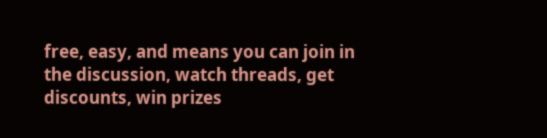free, easy, and means you can join in the discussion, watch threads, get discounts, win prizes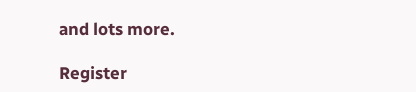and lots more.

Register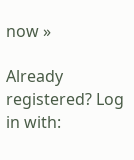now »

Already registered? Log in with: